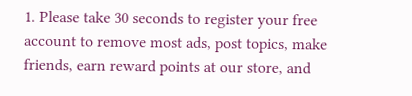1. Please take 30 seconds to register your free account to remove most ads, post topics, make friends, earn reward points at our store, and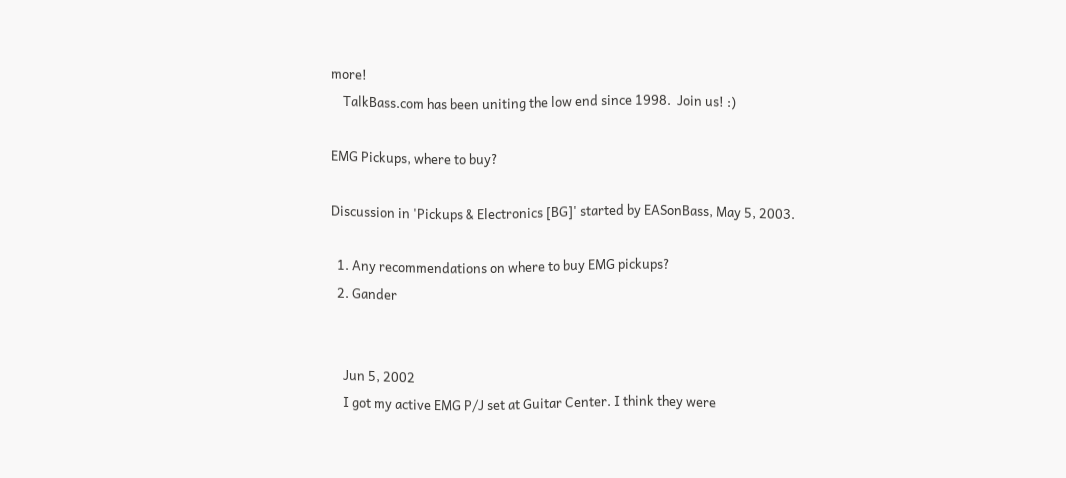more!
    TalkBass.com has been uniting the low end since 1998.  Join us! :)

EMG Pickups, where to buy?

Discussion in 'Pickups & Electronics [BG]' started by EASonBass, May 5, 2003.

  1. Any recommendations on where to buy EMG pickups?
  2. Gander


    Jun 5, 2002
    I got my active EMG P/J set at Guitar Center. I think they were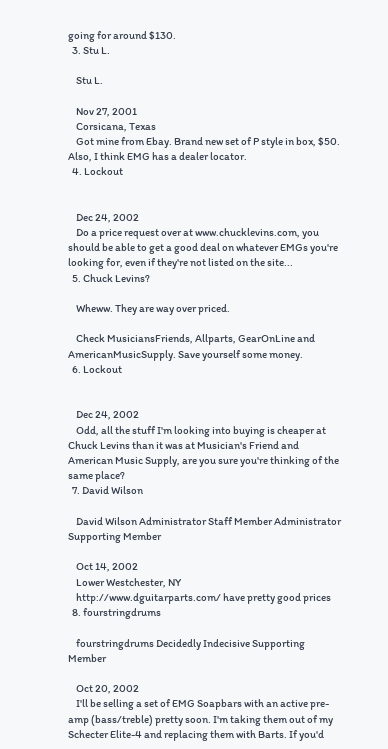going for around $130.
  3. Stu L.

    Stu L.

    Nov 27, 2001
    Corsicana, Texas
    Got mine from Ebay. Brand new set of P style in box, $50. Also, I think EMG has a dealer locator.
  4. Lockout


    Dec 24, 2002
    Do a price request over at www.chucklevins.com, you should be able to get a good deal on whatever EMGs you're looking for, even if they're not listed on the site...
  5. Chuck Levins?

    Wheww. They are way over priced.

    Check MusiciansFriends, Allparts, GearOnLine and AmericanMusicSupply. Save yourself some money.
  6. Lockout


    Dec 24, 2002
    Odd, all the stuff I'm looking into buying is cheaper at Chuck Levins than it was at Musician's Friend and American Music Supply, are you sure you're thinking of the same place?
  7. David Wilson

    David Wilson Administrator Staff Member Administrator Supporting Member

    Oct 14, 2002
    Lower Westchester, NY
    http://www.dguitarparts.com/ have pretty good prices
  8. fourstringdrums

    fourstringdrums Decidedly Indecisive Supporting Member

    Oct 20, 2002
    I'll be selling a set of EMG Soapbars with an active pre-amp (bass/treble) pretty soon. I'm taking them out of my Schecter Elite-4 and replacing them with Barts. If you'd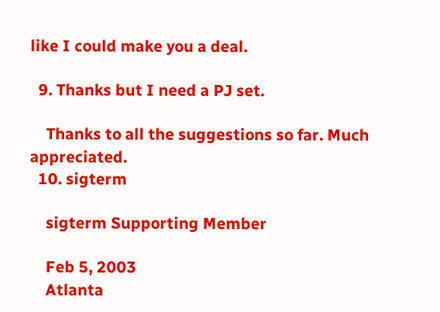like I could make you a deal.

  9. Thanks but I need a PJ set.

    Thanks to all the suggestions so far. Much appreciated.
  10. sigterm

    sigterm Supporting Member

    Feb 5, 2003
    Atlanta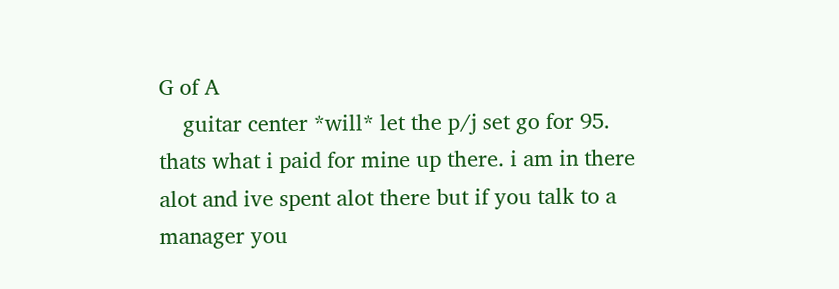G of A
    guitar center *will* let the p/j set go for 95. thats what i paid for mine up there. i am in there alot and ive spent alot there but if you talk to a manager you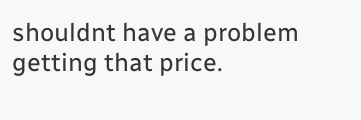shouldnt have a problem getting that price.